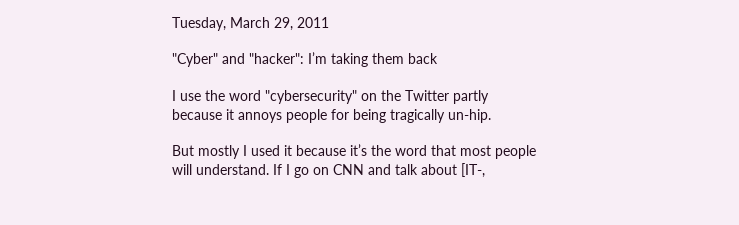Tuesday, March 29, 2011

"Cyber" and "hacker": I’m taking them back

I use the word "cybersecurity" on the Twitter partly because it annoys people for being tragically un-hip.

But mostly I used it because it’s the word that most people will understand. If I go on CNN and talk about [IT-,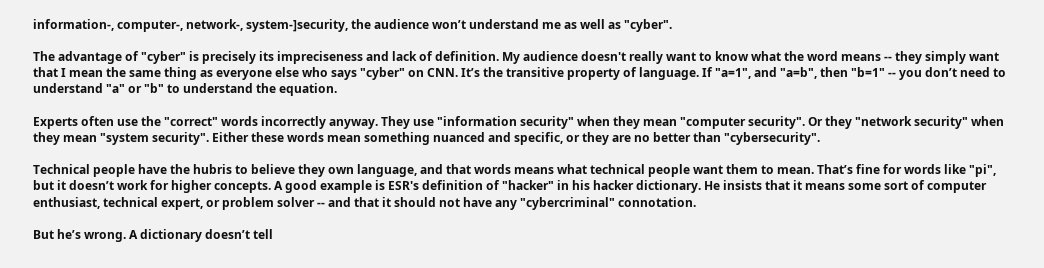information-, computer-, network-, system-]security, the audience won’t understand me as well as "cyber".

The advantage of "cyber" is precisely its impreciseness and lack of definition. My audience doesn't really want to know what the word means -- they simply want that I mean the same thing as everyone else who says "cyber" on CNN. It’s the transitive property of language. If "a=1", and "a=b", then "b=1" -- you don’t need to understand "a" or "b" to understand the equation.

Experts often use the "correct" words incorrectly anyway. They use "information security" when they mean "computer security". Or they "network security" when they mean "system security". Either these words mean something nuanced and specific, or they are no better than "cybersecurity".

Technical people have the hubris to believe they own language, and that words means what technical people want them to mean. That’s fine for words like "pi", but it doesn’t work for higher concepts. A good example is ESR's definition of "hacker" in his hacker dictionary. He insists that it means some sort of computer enthusiast, technical expert, or problem solver -- and that it should not have any "cybercriminal" connotation.

But he’s wrong. A dictionary doesn’t tell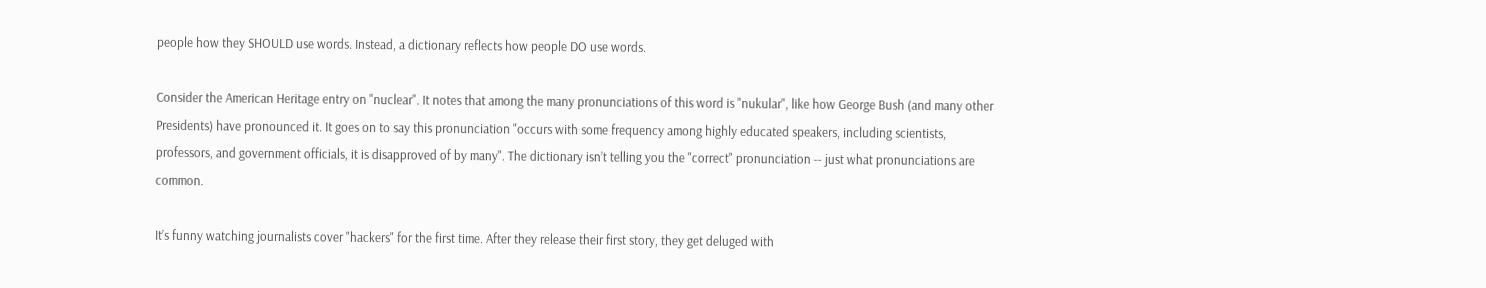people how they SHOULD use words. Instead, a dictionary reflects how people DO use words.

Consider the American Heritage entry on "nuclear". It notes that among the many pronunciations of this word is "nukular", like how George Bush (and many other Presidents) have pronounced it. It goes on to say this pronunciation "occurs with some frequency among highly educated speakers, including scientists, professors, and government officials, it is disapproved of by many". The dictionary isn’t telling you the "correct" pronunciation -- just what pronunciations are common.

It’s funny watching journalists cover "hackers" for the first time. After they release their first story, they get deluged with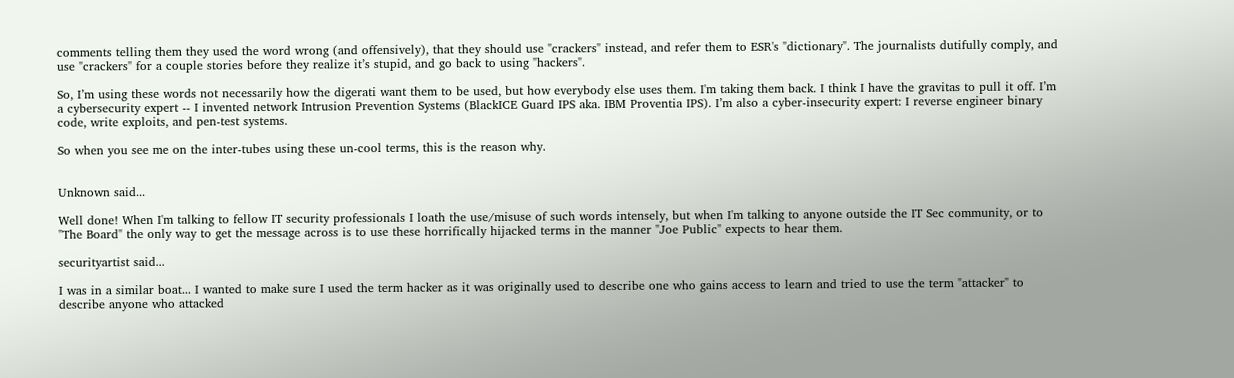comments telling them they used the word wrong (and offensively), that they should use "crackers" instead, and refer them to ESR's "dictionary". The journalists dutifully comply, and use "crackers" for a couple stories before they realize it’s stupid, and go back to using "hackers".

So, I’m using these words not necessarily how the digerati want them to be used, but how everybody else uses them. I'm taking them back. I think I have the gravitas to pull it off. I’m a cybersecurity expert -- I invented network Intrusion Prevention Systems (BlackICE Guard IPS aka. IBM Proventia IPS). I’m also a cyber-insecurity expert: I reverse engineer binary code, write exploits, and pen-test systems.

So when you see me on the inter-tubes using these un-cool terms, this is the reason why.


Unknown said...

Well done! When I'm talking to fellow IT security professionals I loath the use/misuse of such words intensely, but when I'm talking to anyone outside the IT Sec community, or to "The Board" the only way to get the message across is to use these horrifically hijacked terms in the manner "Joe Public" expects to hear them.

securityartist said...

I was in a similar boat... I wanted to make sure I used the term hacker as it was originally used to describe one who gains access to learn and tried to use the term "attacker" to describe anyone who attacked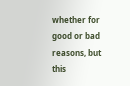whether for good or bad reasons, but this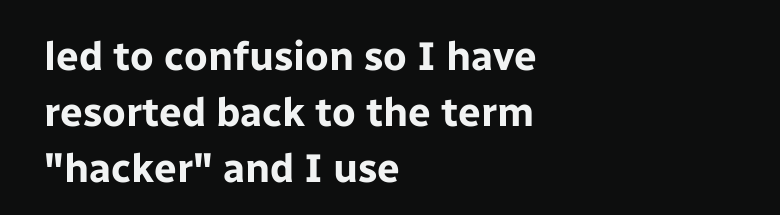led to confusion so I have resorted back to the term "hacker" and I use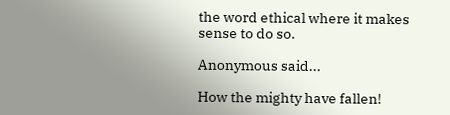the word ethical where it makes sense to do so.

Anonymous said...

How the mighty have fallen!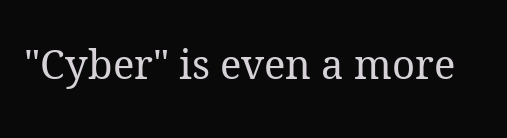"Cyber" is even a more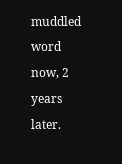muddled word now, 2 years later.